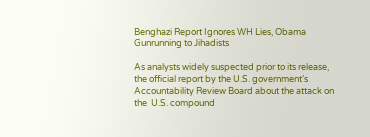Benghazi Report Ignores WH Lies, Obama Gunrunning to Jihadists

As analysts widely suspected prior to its release, the official report by the U.S. government’s Accountability Review Board about the attack on the  U.S. compound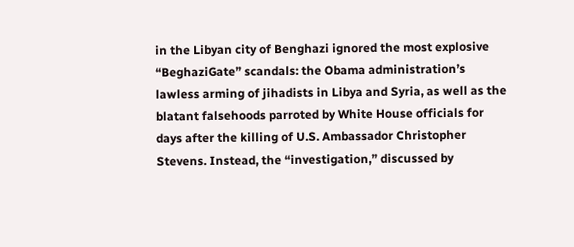in the Libyan city of Benghazi ignored the most explosive “BeghaziGate” scandals: the Obama administration’s lawless arming of jihadists in Libya and Syria, as well as the blatant falsehoods parroted by White House officials for days after the killing of U.S. Ambassador Christopher Stevens. Instead, the “investigation,” discussed by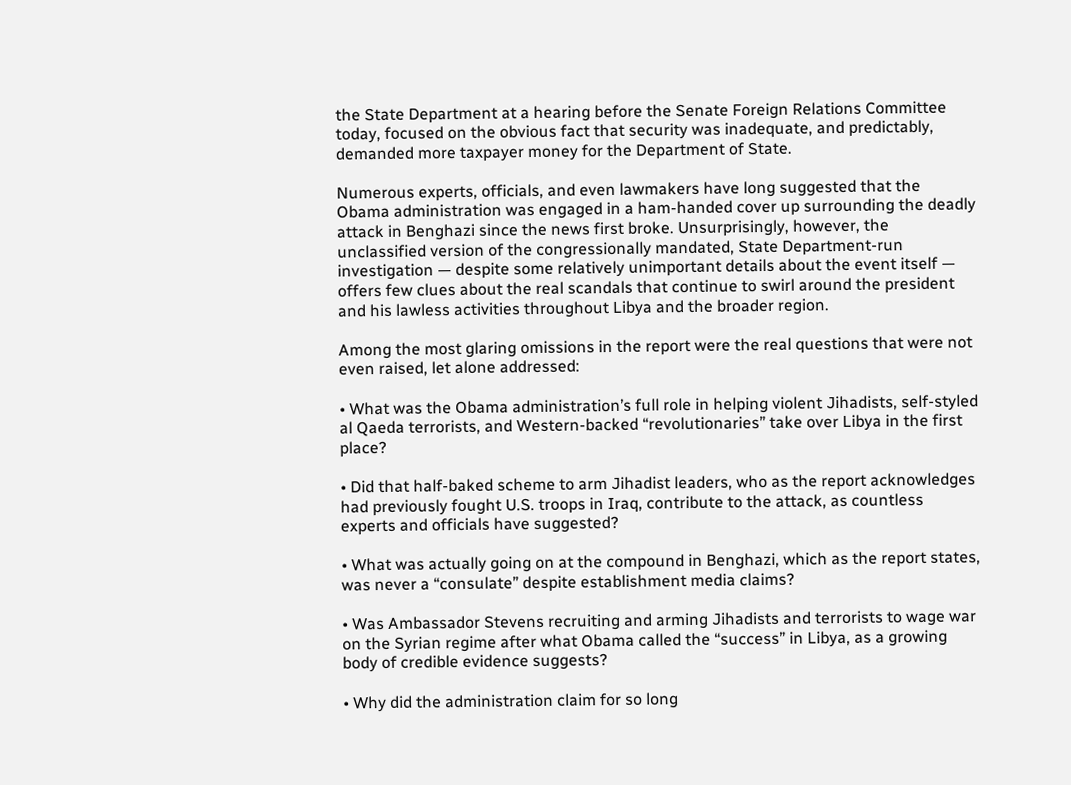the State Department at a hearing before the Senate Foreign Relations Committee today, focused on the obvious fact that security was inadequate, and predictably, demanded more taxpayer money for the Department of State.

Numerous experts, officials, and even lawmakers have long suggested that the Obama administration was engaged in a ham-handed cover up surrounding the deadly attack in Benghazi since the news first broke. Unsurprisingly, however, the unclassified version of the congressionally mandated, State Department-run investigation — despite some relatively unimportant details about the event itself — offers few clues about the real scandals that continue to swirl around the president and his lawless activities throughout Libya and the broader region.

Among the most glaring omissions in the report were the real questions that were not even raised, let alone addressed:

• What was the Obama administration’s full role in helping violent Jihadists, self-styled al Qaeda terrorists, and Western-backed “revolutionaries” take over Libya in the first place?

• Did that half-baked scheme to arm Jihadist leaders, who as the report acknowledges had previously fought U.S. troops in Iraq, contribute to the attack, as countless experts and officials have suggested?

• What was actually going on at the compound in Benghazi, which as the report states, was never a “consulate” despite establishment media claims?

• Was Ambassador Stevens recruiting and arming Jihadists and terrorists to wage war on the Syrian regime after what Obama called the “success” in Libya, as a growing body of credible evidence suggests?

• Why did the administration claim for so long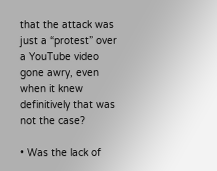that the attack was just a “protest” over a YouTube video gone awry, even when it knew definitively that was not the case?

• Was the lack of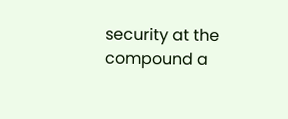security at the compound a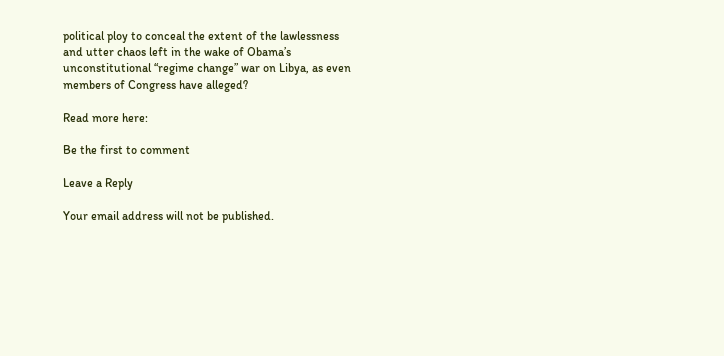political ploy to conceal the extent of the lawlessness and utter chaos left in the wake of Obama’s unconstitutional “regime change” war on Libya, as even members of Congress have alleged?

Read more here:

Be the first to comment

Leave a Reply

Your email address will not be published.